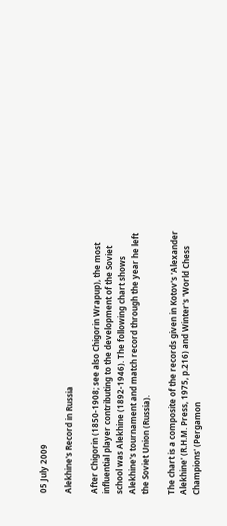05 July 2009

Alekhine's Record in Russia

After Chigorin (1850-1908; see also Chigorin Wrapup), the most influential player contributing to the development of the Soviet school was Alekhine (1892-1946). The following chart shows Alekhine's tournament and match record through the year he left the Soviet Union (Russia).

The chart is a composite of the records given in Kotov's 'Alexander Alekhine' (R.H.M. Press, 1975, p.216) and Winter's 'World Chess Champions' (Pergamon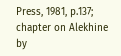Press, 1981, p.137; chapter on Alekhine by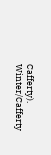Cafferty). Winter/Cafferty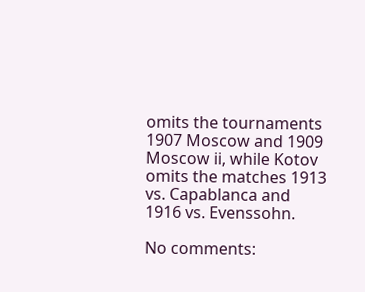omits the tournaments 1907 Moscow and 1909 Moscow ii, while Kotov omits the matches 1913 vs. Capablanca and 1916 vs. Evenssohn.

No comments: